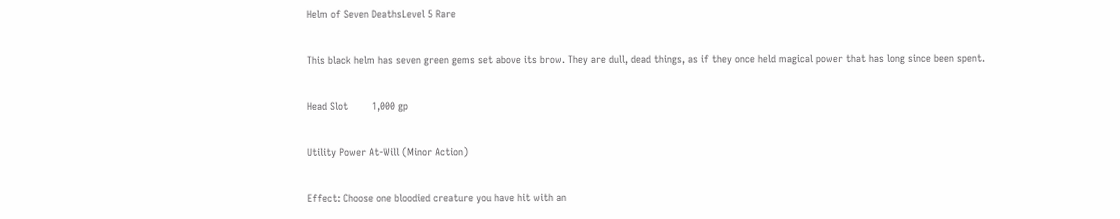Helm of Seven DeathsLevel 5 Rare

This black helm has seven green gems set above its brow. They are dull, dead things, as if they once held magical power that has long since been spent.

Head Slot        1,000 gp

Utility Power At-Will (Minor Action)

Effect: Choose one bloodied creature you have hit with an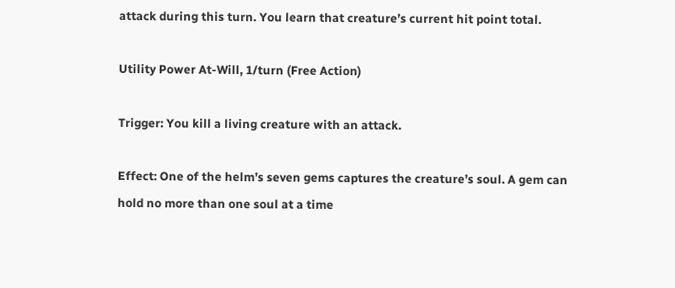attack during this turn. You learn that creature’s current hit point total.

Utility Power At-Will, 1/turn (Free Action)

Trigger: You kill a living creature with an attack.

Effect: One of the helm’s seven gems captures the creature’s soul. A gem can hold no more than one soul at a time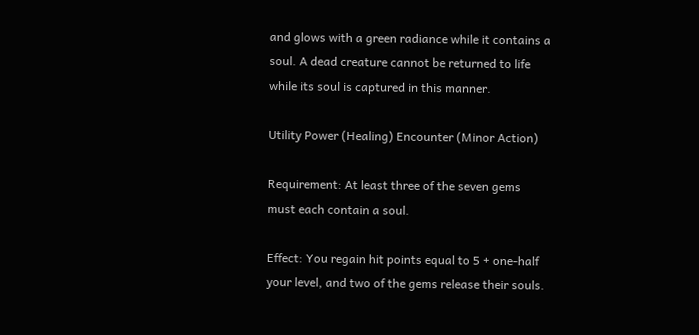and glows with a green radiance while it contains a soul. A dead creature cannot be returned to life while its soul is captured in this manner.

Utility Power (Healing) Encounter (Minor Action)

Requirement: At least three of the seven gems must each contain a soul.

Effect: You regain hit points equal to 5 + one-half your level, and two of the gems release their souls.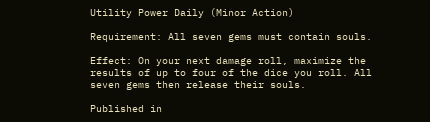Utility Power Daily (Minor Action)

Requirement: All seven gems must contain souls.

Effect: On your next damage roll, maximize the results of up to four of the dice you roll. All seven gems then release their souls.

Published in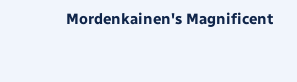Mordenkainen's Magnificent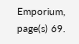Emporium, page(s) 69.